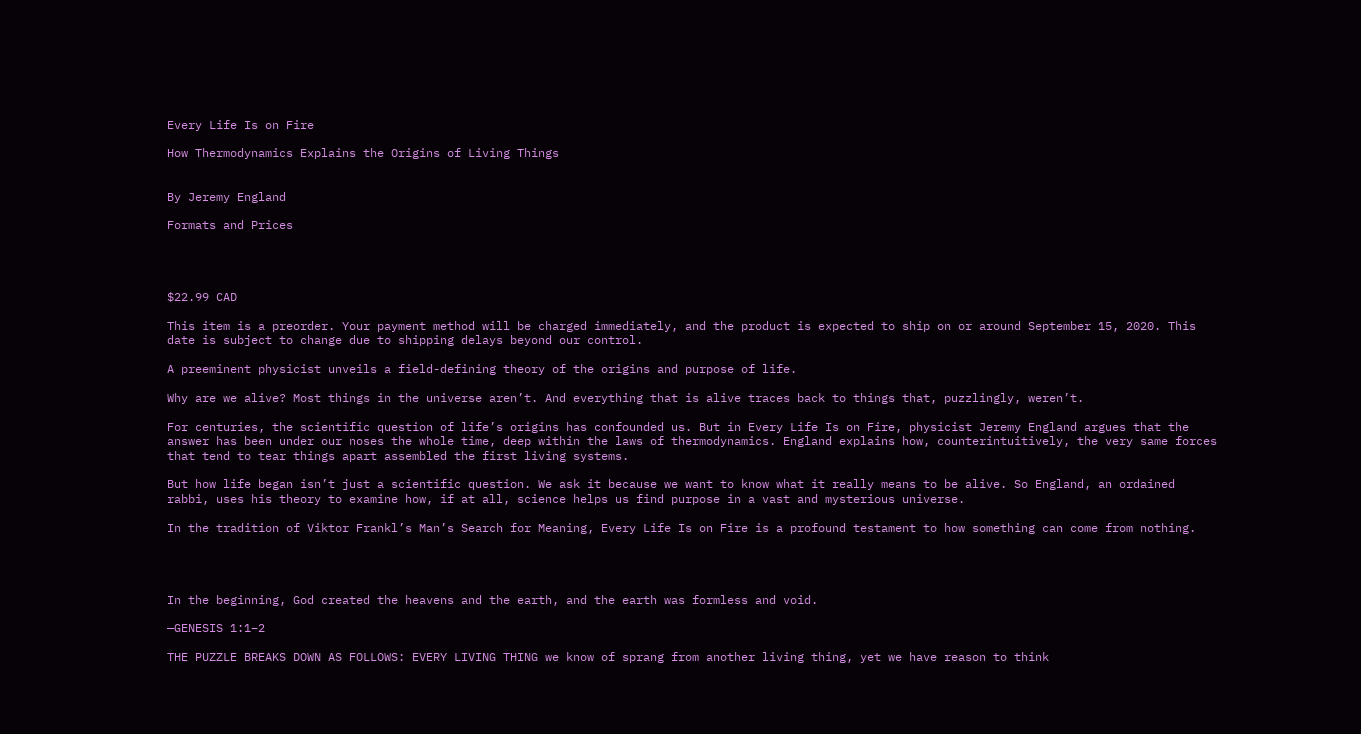Every Life Is on Fire

How Thermodynamics Explains the Origins of Living Things


By Jeremy England

Formats and Prices




$22.99 CAD

This item is a preorder. Your payment method will be charged immediately, and the product is expected to ship on or around September 15, 2020. This date is subject to change due to shipping delays beyond our control.

A preeminent physicist unveils a field-defining theory of the origins and purpose of life.

Why are we alive? Most things in the universe aren’t. And everything that is alive traces back to things that, puzzlingly, weren’t.

For centuries, the scientific question of life’s origins has confounded us. But in Every Life Is on Fire, physicist Jeremy England argues that the answer has been under our noses the whole time, deep within the laws of thermodynamics. England explains how, counterintuitively, the very same forces that tend to tear things apart assembled the first living systems.

But how life began isn’t just a scientific question. We ask it because we want to know what it really means to be alive. So England, an ordained rabbi, uses his theory to examine how, if at all, science helps us find purpose in a vast and mysterious universe.

In the tradition of Viktor Frankl’s Man’s Search for Meaning, Every Life Is on Fire is a profound testament to how something can come from nothing.




In the beginning, God created the heavens and the earth, and the earth was formless and void.

—GENESIS 1:1–2

THE PUZZLE BREAKS DOWN AS FOLLOWS: EVERY LIVING THING we know of sprang from another living thing, yet we have reason to think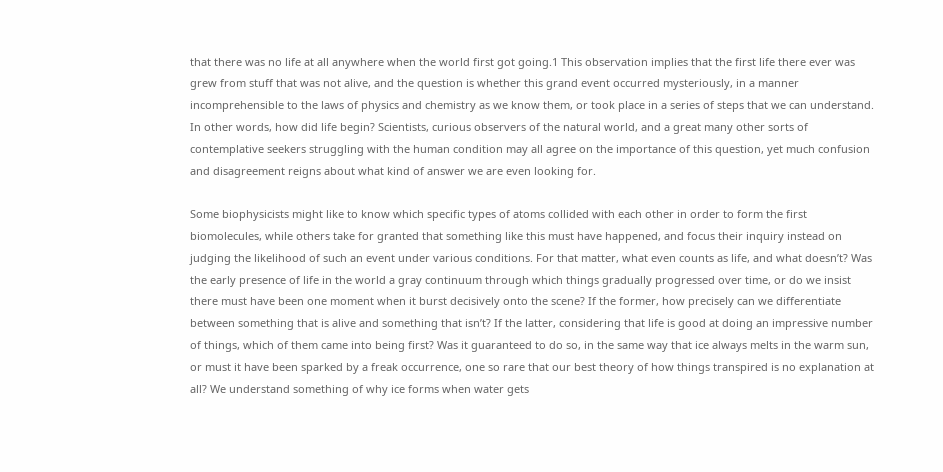that there was no life at all anywhere when the world first got going.1 This observation implies that the first life there ever was grew from stuff that was not alive, and the question is whether this grand event occurred mysteriously, in a manner incomprehensible to the laws of physics and chemistry as we know them, or took place in a series of steps that we can understand. In other words, how did life begin? Scientists, curious observers of the natural world, and a great many other sorts of contemplative seekers struggling with the human condition may all agree on the importance of this question, yet much confusion and disagreement reigns about what kind of answer we are even looking for.

Some biophysicists might like to know which specific types of atoms collided with each other in order to form the first biomolecules, while others take for granted that something like this must have happened, and focus their inquiry instead on judging the likelihood of such an event under various conditions. For that matter, what even counts as life, and what doesn’t? Was the early presence of life in the world a gray continuum through which things gradually progressed over time, or do we insist there must have been one moment when it burst decisively onto the scene? If the former, how precisely can we differentiate between something that is alive and something that isn’t? If the latter, considering that life is good at doing an impressive number of things, which of them came into being first? Was it guaranteed to do so, in the same way that ice always melts in the warm sun, or must it have been sparked by a freak occurrence, one so rare that our best theory of how things transpired is no explanation at all? We understand something of why ice forms when water gets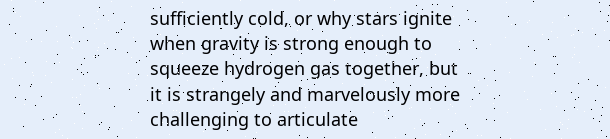sufficiently cold, or why stars ignite when gravity is strong enough to squeeze hydrogen gas together, but it is strangely and marvelously more challenging to articulate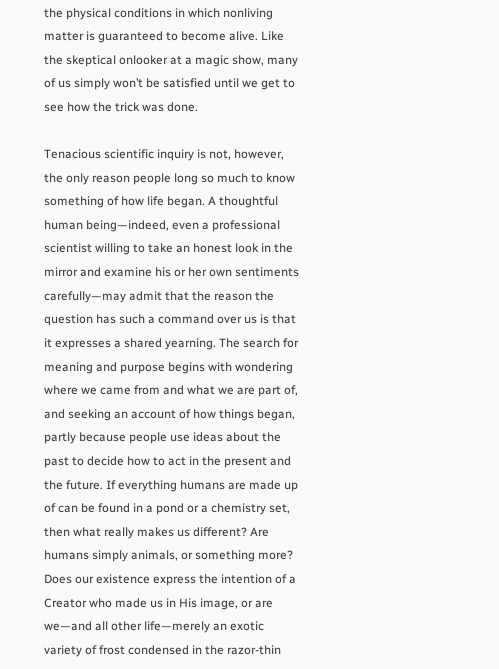the physical conditions in which nonliving matter is guaranteed to become alive. Like the skeptical onlooker at a magic show, many of us simply won’t be satisfied until we get to see how the trick was done.

Tenacious scientific inquiry is not, however, the only reason people long so much to know something of how life began. A thoughtful human being—indeed, even a professional scientist willing to take an honest look in the mirror and examine his or her own sentiments carefully—may admit that the reason the question has such a command over us is that it expresses a shared yearning. The search for meaning and purpose begins with wondering where we came from and what we are part of, and seeking an account of how things began, partly because people use ideas about the past to decide how to act in the present and the future. If everything humans are made up of can be found in a pond or a chemistry set, then what really makes us different? Are humans simply animals, or something more? Does our existence express the intention of a Creator who made us in His image, or are we—and all other life—merely an exotic variety of frost condensed in the razor-thin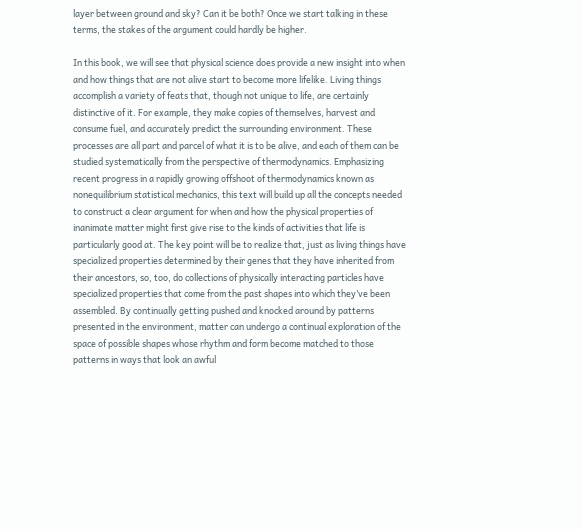layer between ground and sky? Can it be both? Once we start talking in these terms, the stakes of the argument could hardly be higher.

In this book, we will see that physical science does provide a new insight into when and how things that are not alive start to become more lifelike. Living things accomplish a variety of feats that, though not unique to life, are certainly distinctive of it. For example, they make copies of themselves, harvest and consume fuel, and accurately predict the surrounding environment. These processes are all part and parcel of what it is to be alive, and each of them can be studied systematically from the perspective of thermodynamics. Emphasizing recent progress in a rapidly growing offshoot of thermodynamics known as nonequilibrium statistical mechanics, this text will build up all the concepts needed to construct a clear argument for when and how the physical properties of inanimate matter might first give rise to the kinds of activities that life is particularly good at. The key point will be to realize that, just as living things have specialized properties determined by their genes that they have inherited from their ancestors, so, too, do collections of physically interacting particles have specialized properties that come from the past shapes into which they’ve been assembled. By continually getting pushed and knocked around by patterns presented in the environment, matter can undergo a continual exploration of the space of possible shapes whose rhythm and form become matched to those patterns in ways that look an awful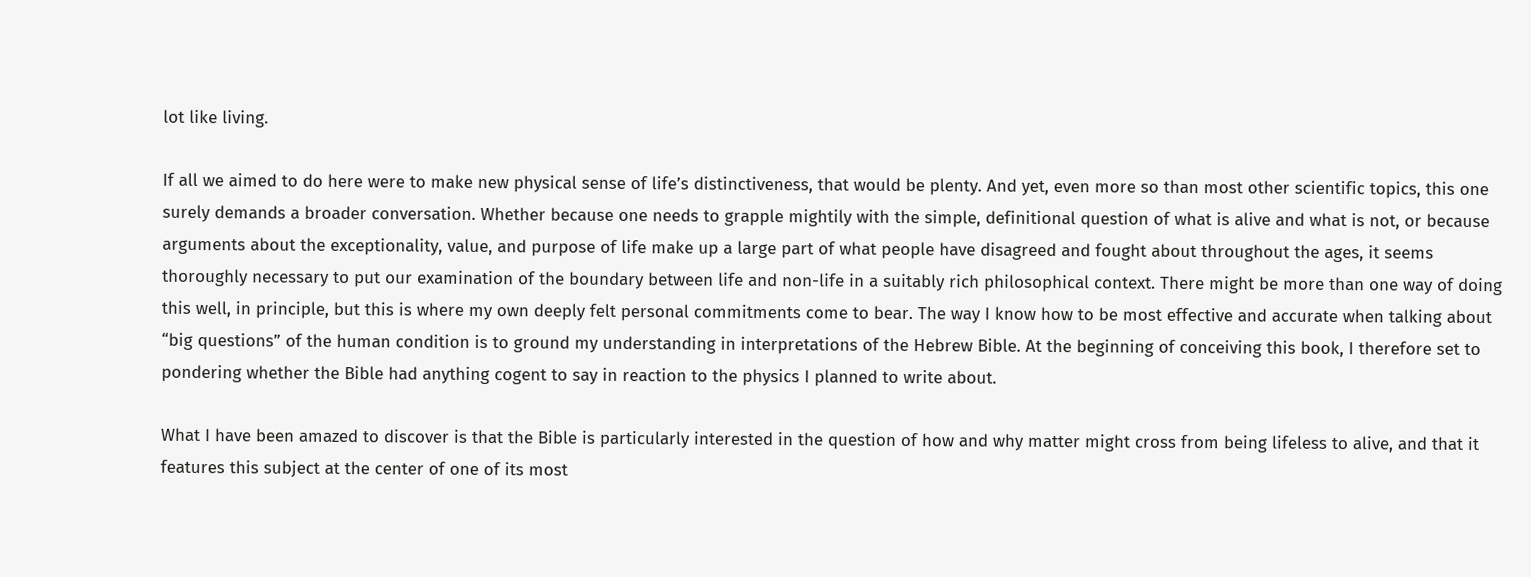lot like living.

If all we aimed to do here were to make new physical sense of life’s distinctiveness, that would be plenty. And yet, even more so than most other scientific topics, this one surely demands a broader conversation. Whether because one needs to grapple mightily with the simple, definitional question of what is alive and what is not, or because arguments about the exceptionality, value, and purpose of life make up a large part of what people have disagreed and fought about throughout the ages, it seems thoroughly necessary to put our examination of the boundary between life and non-life in a suitably rich philosophical context. There might be more than one way of doing this well, in principle, but this is where my own deeply felt personal commitments come to bear. The way I know how to be most effective and accurate when talking about “big questions” of the human condition is to ground my understanding in interpretations of the Hebrew Bible. At the beginning of conceiving this book, I therefore set to pondering whether the Bible had anything cogent to say in reaction to the physics I planned to write about.

What I have been amazed to discover is that the Bible is particularly interested in the question of how and why matter might cross from being lifeless to alive, and that it features this subject at the center of one of its most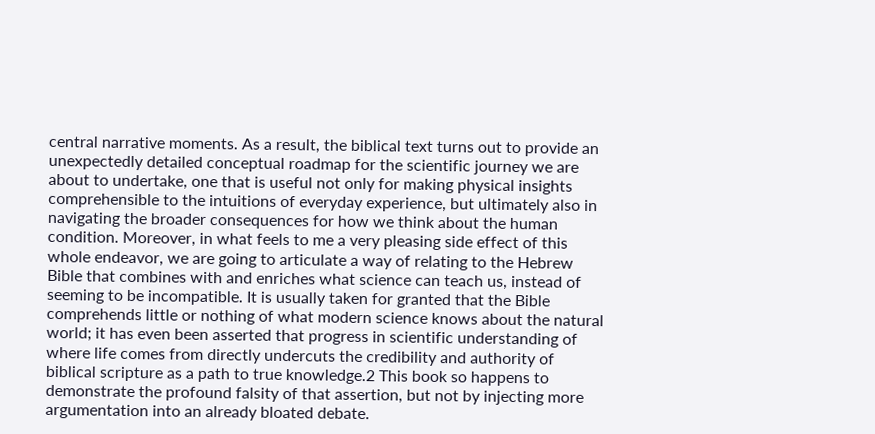central narrative moments. As a result, the biblical text turns out to provide an unexpectedly detailed conceptual roadmap for the scientific journey we are about to undertake, one that is useful not only for making physical insights comprehensible to the intuitions of everyday experience, but ultimately also in navigating the broader consequences for how we think about the human condition. Moreover, in what feels to me a very pleasing side effect of this whole endeavor, we are going to articulate a way of relating to the Hebrew Bible that combines with and enriches what science can teach us, instead of seeming to be incompatible. It is usually taken for granted that the Bible comprehends little or nothing of what modern science knows about the natural world; it has even been asserted that progress in scientific understanding of where life comes from directly undercuts the credibility and authority of biblical scripture as a path to true knowledge.2 This book so happens to demonstrate the profound falsity of that assertion, but not by injecting more argumentation into an already bloated debate.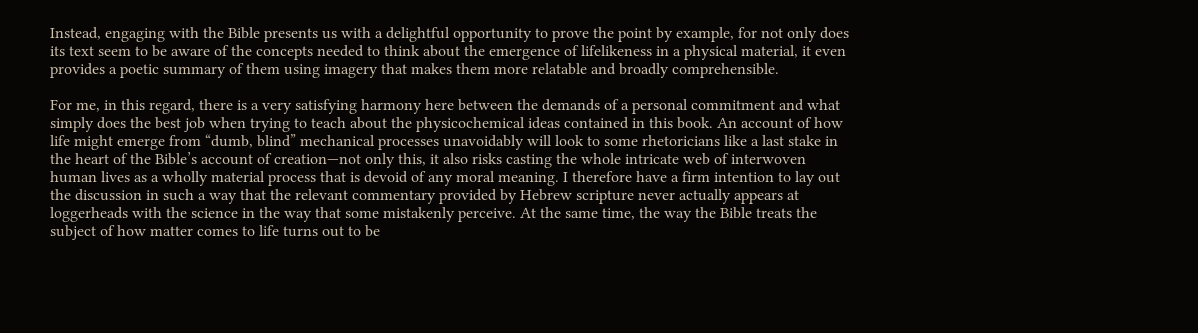Instead, engaging with the Bible presents us with a delightful opportunity to prove the point by example, for not only does its text seem to be aware of the concepts needed to think about the emergence of lifelikeness in a physical material, it even provides a poetic summary of them using imagery that makes them more relatable and broadly comprehensible.

For me, in this regard, there is a very satisfying harmony here between the demands of a personal commitment and what simply does the best job when trying to teach about the physicochemical ideas contained in this book. An account of how life might emerge from “dumb, blind” mechanical processes unavoidably will look to some rhetoricians like a last stake in the heart of the Bible’s account of creation—not only this, it also risks casting the whole intricate web of interwoven human lives as a wholly material process that is devoid of any moral meaning. I therefore have a firm intention to lay out the discussion in such a way that the relevant commentary provided by Hebrew scripture never actually appears at loggerheads with the science in the way that some mistakenly perceive. At the same time, the way the Bible treats the subject of how matter comes to life turns out to be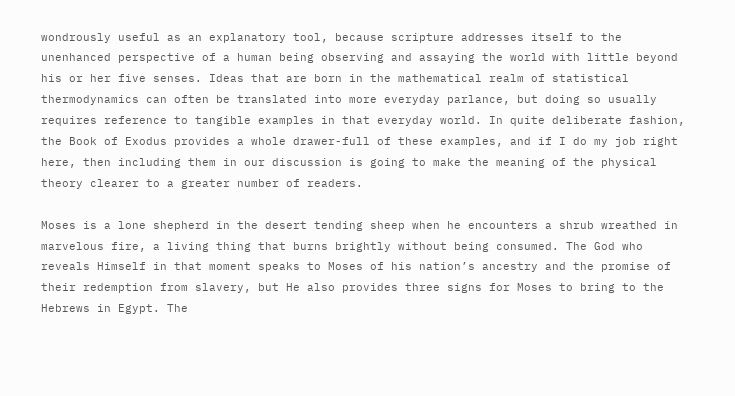wondrously useful as an explanatory tool, because scripture addresses itself to the unenhanced perspective of a human being observing and assaying the world with little beyond his or her five senses. Ideas that are born in the mathematical realm of statistical thermodynamics can often be translated into more everyday parlance, but doing so usually requires reference to tangible examples in that everyday world. In quite deliberate fashion, the Book of Exodus provides a whole drawer-full of these examples, and if I do my job right here, then including them in our discussion is going to make the meaning of the physical theory clearer to a greater number of readers.

Moses is a lone shepherd in the desert tending sheep when he encounters a shrub wreathed in marvelous fire, a living thing that burns brightly without being consumed. The God who reveals Himself in that moment speaks to Moses of his nation’s ancestry and the promise of their redemption from slavery, but He also provides three signs for Moses to bring to the Hebrews in Egypt. The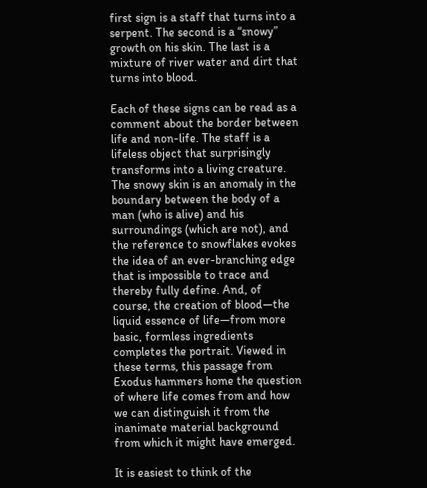first sign is a staff that turns into a serpent. The second is a “snowy” growth on his skin. The last is a mixture of river water and dirt that turns into blood.

Each of these signs can be read as a comment about the border between life and non-life. The staff is a lifeless object that surprisingly transforms into a living creature. The snowy skin is an anomaly in the boundary between the body of a man (who is alive) and his surroundings (which are not), and the reference to snowflakes evokes the idea of an ever-branching edge that is impossible to trace and thereby fully define. And, of course, the creation of blood—the liquid essence of life—from more basic, formless ingredients completes the portrait. Viewed in these terms, this passage from Exodus hammers home the question of where life comes from and how we can distinguish it from the inanimate material background from which it might have emerged.

It is easiest to think of the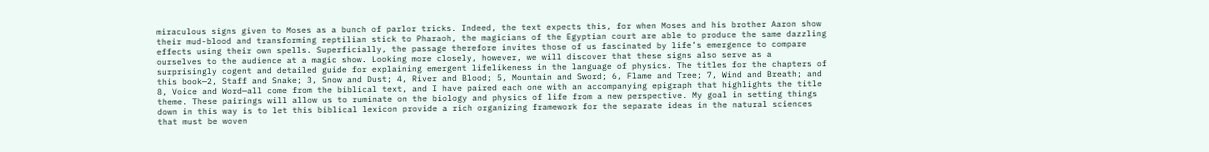miraculous signs given to Moses as a bunch of parlor tricks. Indeed, the text expects this, for when Moses and his brother Aaron show their mud-blood and transforming reptilian stick to Pharaoh, the magicians of the Egyptian court are able to produce the same dazzling effects using their own spells. Superficially, the passage therefore invites those of us fascinated by life’s emergence to compare ourselves to the audience at a magic show. Looking more closely, however, we will discover that these signs also serve as a surprisingly cogent and detailed guide for explaining emergent lifelikeness in the language of physics. The titles for the chapters of this book—2, Staff and Snake; 3, Snow and Dust; 4, River and Blood; 5, Mountain and Sword; 6, Flame and Tree; 7, Wind and Breath; and 8, Voice and Word—all come from the biblical text, and I have paired each one with an accompanying epigraph that highlights the title theme. These pairings will allow us to ruminate on the biology and physics of life from a new perspective. My goal in setting things down in this way is to let this biblical lexicon provide a rich organizing framework for the separate ideas in the natural sciences that must be woven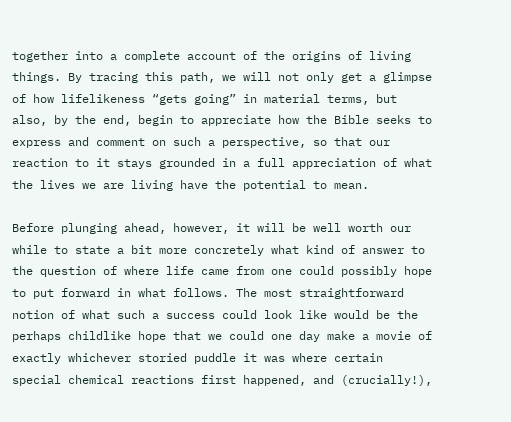together into a complete account of the origins of living things. By tracing this path, we will not only get a glimpse of how lifelikeness “gets going” in material terms, but also, by the end, begin to appreciate how the Bible seeks to express and comment on such a perspective, so that our reaction to it stays grounded in a full appreciation of what the lives we are living have the potential to mean.

Before plunging ahead, however, it will be well worth our while to state a bit more concretely what kind of answer to the question of where life came from one could possibly hope to put forward in what follows. The most straightforward notion of what such a success could look like would be the perhaps childlike hope that we could one day make a movie of exactly whichever storied puddle it was where certain special chemical reactions first happened, and (crucially!),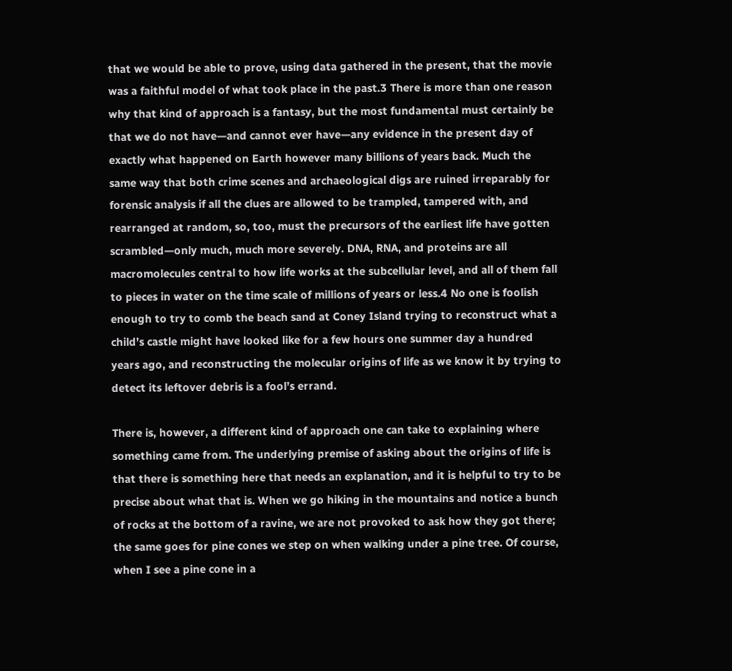that we would be able to prove, using data gathered in the present, that the movie was a faithful model of what took place in the past.3 There is more than one reason why that kind of approach is a fantasy, but the most fundamental must certainly be that we do not have—and cannot ever have—any evidence in the present day of exactly what happened on Earth however many billions of years back. Much the same way that both crime scenes and archaeological digs are ruined irreparably for forensic analysis if all the clues are allowed to be trampled, tampered with, and rearranged at random, so, too, must the precursors of the earliest life have gotten scrambled—only much, much more severely. DNA, RNA, and proteins are all macromolecules central to how life works at the subcellular level, and all of them fall to pieces in water on the time scale of millions of years or less.4 No one is foolish enough to try to comb the beach sand at Coney Island trying to reconstruct what a child’s castle might have looked like for a few hours one summer day a hundred years ago, and reconstructing the molecular origins of life as we know it by trying to detect its leftover debris is a fool’s errand.

There is, however, a different kind of approach one can take to explaining where something came from. The underlying premise of asking about the origins of life is that there is something here that needs an explanation, and it is helpful to try to be precise about what that is. When we go hiking in the mountains and notice a bunch of rocks at the bottom of a ravine, we are not provoked to ask how they got there; the same goes for pine cones we step on when walking under a pine tree. Of course, when I see a pine cone in a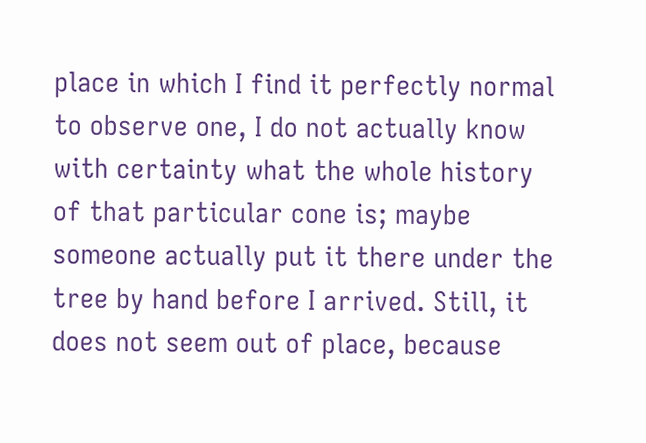place in which I find it perfectly normal to observe one, I do not actually know with certainty what the whole history of that particular cone is; maybe someone actually put it there under the tree by hand before I arrived. Still, it does not seem out of place, because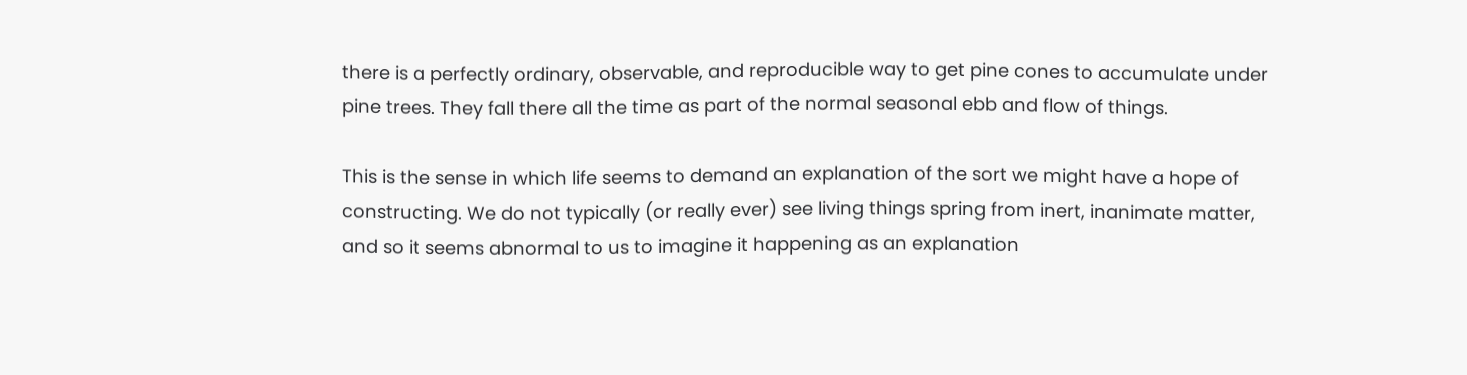there is a perfectly ordinary, observable, and reproducible way to get pine cones to accumulate under pine trees. They fall there all the time as part of the normal seasonal ebb and flow of things.

This is the sense in which life seems to demand an explanation of the sort we might have a hope of constructing. We do not typically (or really ever) see living things spring from inert, inanimate matter, and so it seems abnormal to us to imagine it happening as an explanation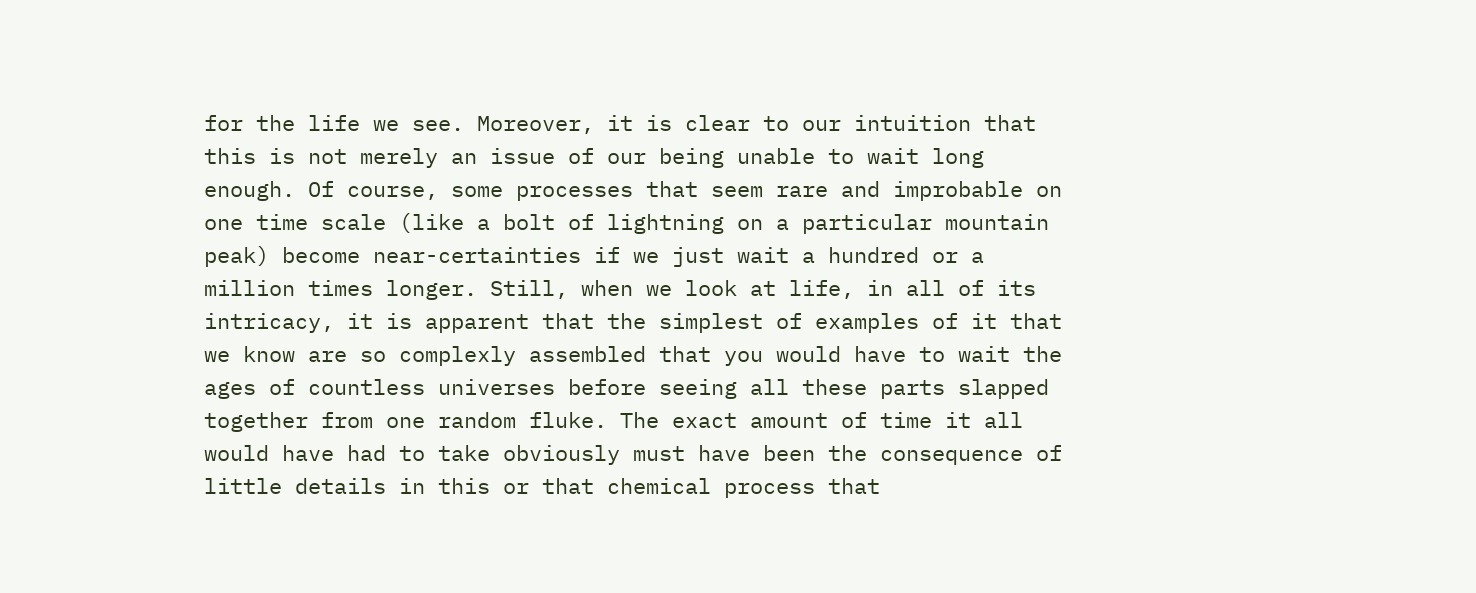for the life we see. Moreover, it is clear to our intuition that this is not merely an issue of our being unable to wait long enough. Of course, some processes that seem rare and improbable on one time scale (like a bolt of lightning on a particular mountain peak) become near-certainties if we just wait a hundred or a million times longer. Still, when we look at life, in all of its intricacy, it is apparent that the simplest of examples of it that we know are so complexly assembled that you would have to wait the ages of countless universes before seeing all these parts slapped together from one random fluke. The exact amount of time it all would have had to take obviously must have been the consequence of little details in this or that chemical process that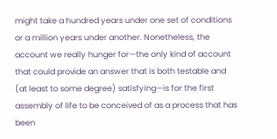might take a hundred years under one set of conditions or a million years under another. Nonetheless, the account we really hunger for—the only kind of account that could provide an answer that is both testable and (at least to some degree) satisfying—is for the first assembly of life to be conceived of as a process that has been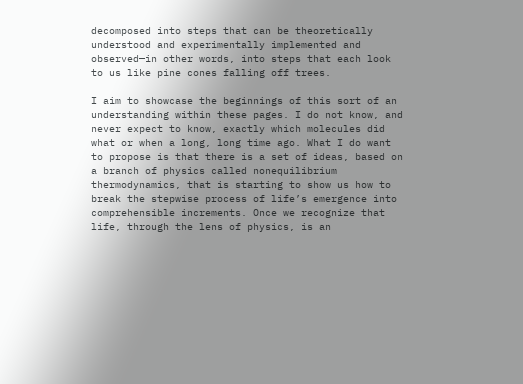decomposed into steps that can be theoretically understood and experimentally implemented and observed—in other words, into steps that each look to us like pine cones falling off trees.

I aim to showcase the beginnings of this sort of an understanding within these pages. I do not know, and never expect to know, exactly which molecules did what or when a long, long time ago. What I do want to propose is that there is a set of ideas, based on a branch of physics called nonequilibrium thermodynamics, that is starting to show us how to break the stepwise process of life’s emergence into comprehensible increments. Once we recognize that life, through the lens of physics, is an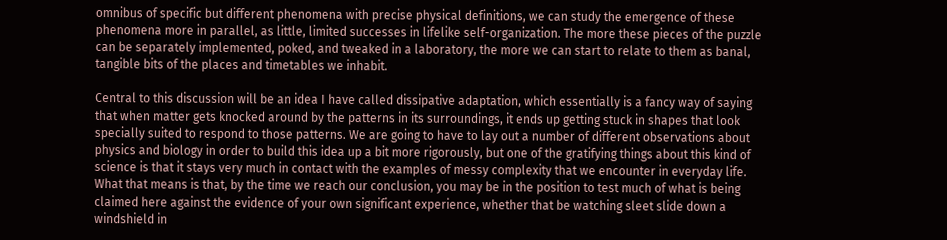omnibus of specific but different phenomena with precise physical definitions, we can study the emergence of these phenomena more in parallel, as little, limited successes in lifelike self-organization. The more these pieces of the puzzle can be separately implemented, poked, and tweaked in a laboratory, the more we can start to relate to them as banal, tangible bits of the places and timetables we inhabit.

Central to this discussion will be an idea I have called dissipative adaptation, which essentially is a fancy way of saying that when matter gets knocked around by the patterns in its surroundings, it ends up getting stuck in shapes that look specially suited to respond to those patterns. We are going to have to lay out a number of different observations about physics and biology in order to build this idea up a bit more rigorously, but one of the gratifying things about this kind of science is that it stays very much in contact with the examples of messy complexity that we encounter in everyday life. What that means is that, by the time we reach our conclusion, you may be in the position to test much of what is being claimed here against the evidence of your own significant experience, whether that be watching sleet slide down a windshield in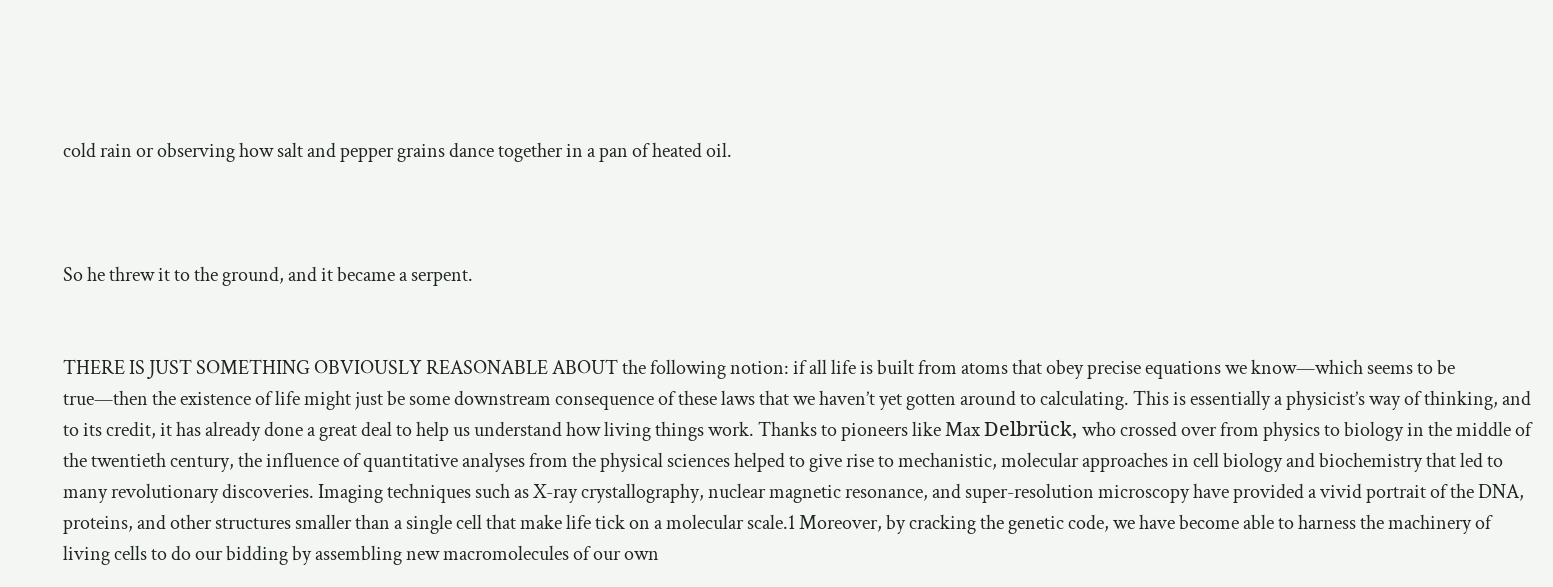cold rain or observing how salt and pepper grains dance together in a pan of heated oil.



So he threw it to the ground, and it became a serpent.


THERE IS JUST SOMETHING OBVIOUSLY REASONABLE ABOUT the following notion: if all life is built from atoms that obey precise equations we know—which seems to be true—then the existence of life might just be some downstream consequence of these laws that we haven’t yet gotten around to calculating. This is essentially a physicist’s way of thinking, and to its credit, it has already done a great deal to help us understand how living things work. Thanks to pioneers like Max Delbrück, who crossed over from physics to biology in the middle of the twentieth century, the influence of quantitative analyses from the physical sciences helped to give rise to mechanistic, molecular approaches in cell biology and biochemistry that led to many revolutionary discoveries. Imaging techniques such as X-ray crystallography, nuclear magnetic resonance, and super-resolution microscopy have provided a vivid portrait of the DNA, proteins, and other structures smaller than a single cell that make life tick on a molecular scale.1 Moreover, by cracking the genetic code, we have become able to harness the machinery of living cells to do our bidding by assembling new macromolecules of our own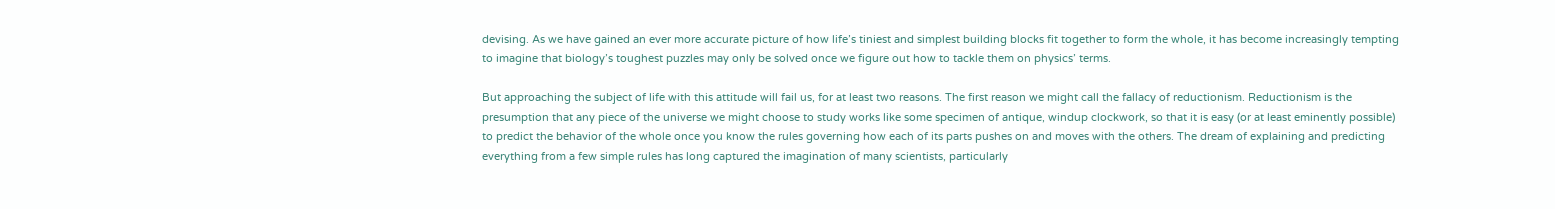devising. As we have gained an ever more accurate picture of how life’s tiniest and simplest building blocks fit together to form the whole, it has become increasingly tempting to imagine that biology’s toughest puzzles may only be solved once we figure out how to tackle them on physics’ terms.

But approaching the subject of life with this attitude will fail us, for at least two reasons. The first reason we might call the fallacy of reductionism. Reductionism is the presumption that any piece of the universe we might choose to study works like some specimen of antique, windup clockwork, so that it is easy (or at least eminently possible) to predict the behavior of the whole once you know the rules governing how each of its parts pushes on and moves with the others. The dream of explaining and predicting everything from a few simple rules has long captured the imagination of many scientists, particularly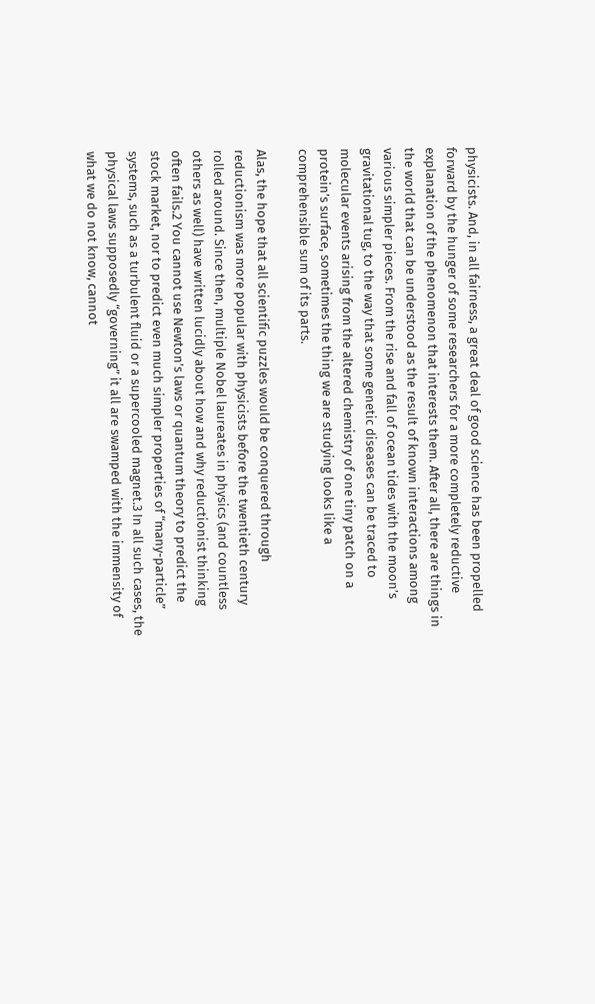physicists. And, in all fairness, a great deal of good science has been propelled forward by the hunger of some researchers for a more completely reductive explanation of the phenomenon that interests them. After all, there are things in the world that can be understood as the result of known interactions among various simpler pieces. From the rise and fall of ocean tides with the moon’s gravitational tug, to the way that some genetic diseases can be traced to molecular events arising from the altered chemistry of one tiny patch on a protein’s surface, sometimes the thing we are studying looks like a comprehensible sum of its parts.

Alas, the hope that all scientific puzzles would be conquered through reductionism was more popular with physicists before the twentieth century rolled around. Since then, multiple Nobel laureates in physics (and countless others as well) have written lucidly about how and why reductionist thinking often fails.2 You cannot use Newton’s laws or quantum theory to predict the stock market, nor to predict even much simpler properties of “many-particle” systems, such as a turbulent fluid or a supercooled magnet.3 In all such cases, the physical laws supposedly “governing” it all are swamped with the immensity of what we do not know, cannot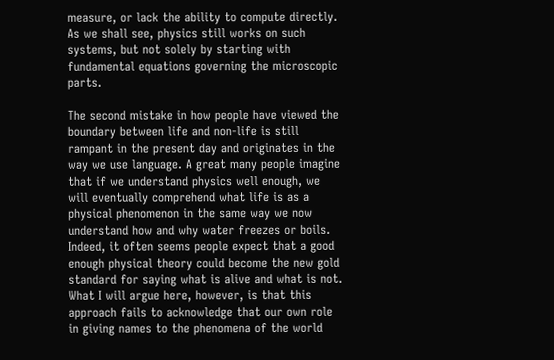measure, or lack the ability to compute directly. As we shall see, physics still works on such systems, but not solely by starting with fundamental equations governing the microscopic parts.

The second mistake in how people have viewed the boundary between life and non-life is still rampant in the present day and originates in the way we use language. A great many people imagine that if we understand physics well enough, we will eventually comprehend what life is as a physical phenomenon in the same way we now understand how and why water freezes or boils. Indeed, it often seems people expect that a good enough physical theory could become the new gold standard for saying what is alive and what is not. What I will argue here, however, is that this approach fails to acknowledge that our own role in giving names to the phenomena of the world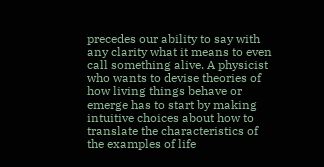precedes our ability to say with any clarity what it means to even call something alive. A physicist who wants to devise theories of how living things behave or emerge has to start by making intuitive choices about how to translate the characteristics of the examples of life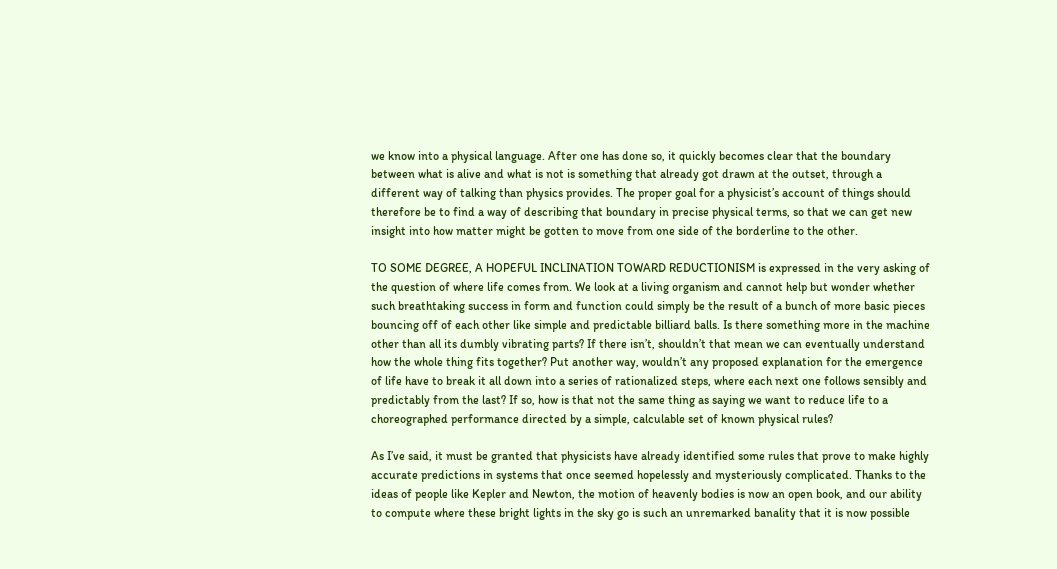we know into a physical language. After one has done so, it quickly becomes clear that the boundary between what is alive and what is not is something that already got drawn at the outset, through a different way of talking than physics provides. The proper goal for a physicist’s account of things should therefore be to find a way of describing that boundary in precise physical terms, so that we can get new insight into how matter might be gotten to move from one side of the borderline to the other.

TO SOME DEGREE, A HOPEFUL INCLINATION TOWARD REDUCTIONISM is expressed in the very asking of the question of where life comes from. We look at a living organism and cannot help but wonder whether such breathtaking success in form and function could simply be the result of a bunch of more basic pieces bouncing off of each other like simple and predictable billiard balls. Is there something more in the machine other than all its dumbly vibrating parts? If there isn’t, shouldn’t that mean we can eventually understand how the whole thing fits together? Put another way, wouldn’t any proposed explanation for the emergence of life have to break it all down into a series of rationalized steps, where each next one follows sensibly and predictably from the last? If so, how is that not the same thing as saying we want to reduce life to a choreographed performance directed by a simple, calculable set of known physical rules?

As I’ve said, it must be granted that physicists have already identified some rules that prove to make highly accurate predictions in systems that once seemed hopelessly and mysteriously complicated. Thanks to the ideas of people like Kepler and Newton, the motion of heavenly bodies is now an open book, and our ability to compute where these bright lights in the sky go is such an unremarked banality that it is now possible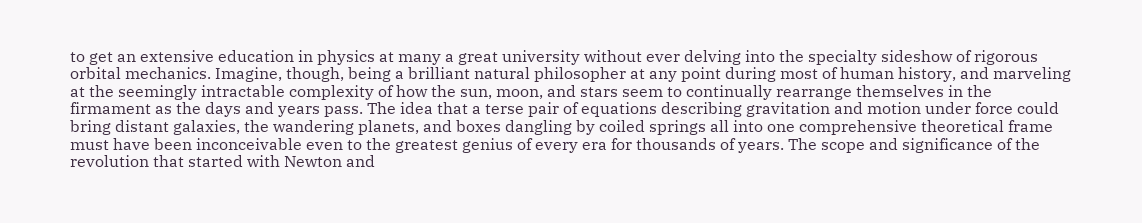to get an extensive education in physics at many a great university without ever delving into the specialty sideshow of rigorous orbital mechanics. Imagine, though, being a brilliant natural philosopher at any point during most of human history, and marveling at the seemingly intractable complexity of how the sun, moon, and stars seem to continually rearrange themselves in the firmament as the days and years pass. The idea that a terse pair of equations describing gravitation and motion under force could bring distant galaxies, the wandering planets, and boxes dangling by coiled springs all into one comprehensive theoretical frame must have been inconceivable even to the greatest genius of every era for thousands of years. The scope and significance of the revolution that started with Newton and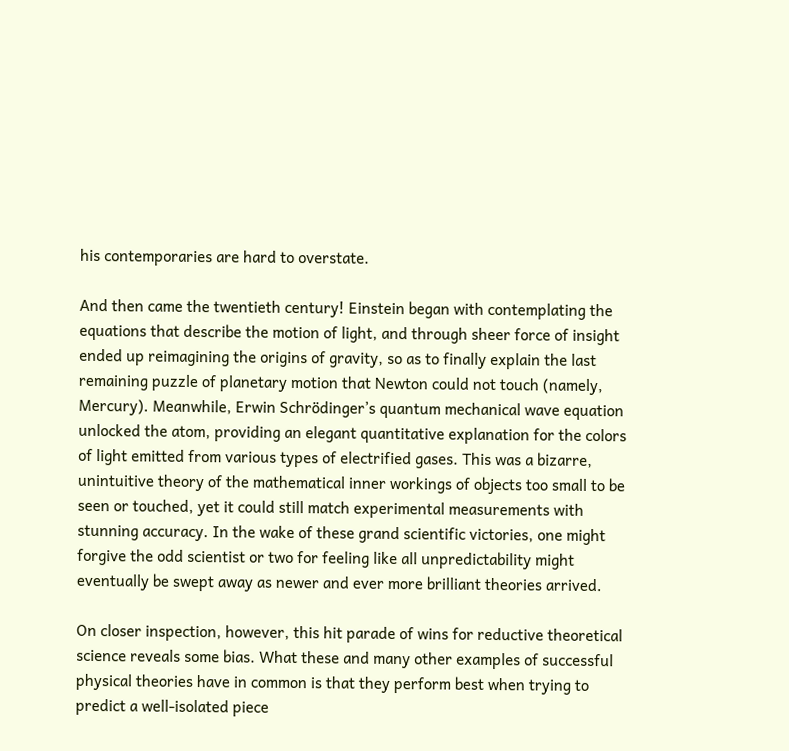his contemporaries are hard to overstate.

And then came the twentieth century! Einstein began with contemplating the equations that describe the motion of light, and through sheer force of insight ended up reimagining the origins of gravity, so as to finally explain the last remaining puzzle of planetary motion that Newton could not touch (namely, Mercury). Meanwhile, Erwin Schrödinger’s quantum mechanical wave equation unlocked the atom, providing an elegant quantitative explanation for the colors of light emitted from various types of electrified gases. This was a bizarre, unintuitive theory of the mathematical inner workings of objects too small to be seen or touched, yet it could still match experimental measurements with stunning accuracy. In the wake of these grand scientific victories, one might forgive the odd scientist or two for feeling like all unpredictability might eventually be swept away as newer and ever more brilliant theories arrived.

On closer inspection, however, this hit parade of wins for reductive theoretical science reveals some bias. What these and many other examples of successful physical theories have in common is that they perform best when trying to predict a well-isolated piece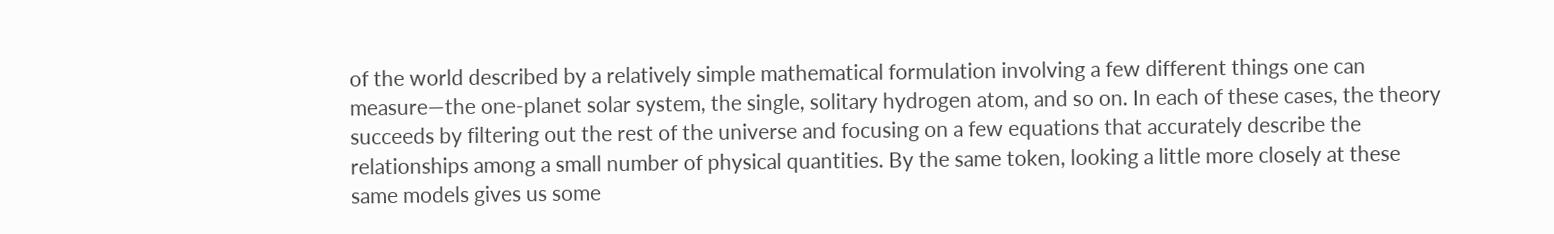of the world described by a relatively simple mathematical formulation involving a few different things one can measure—the one-planet solar system, the single, solitary hydrogen atom, and so on. In each of these cases, the theory succeeds by filtering out the rest of the universe and focusing on a few equations that accurately describe the relationships among a small number of physical quantities. By the same token, looking a little more closely at these same models gives us some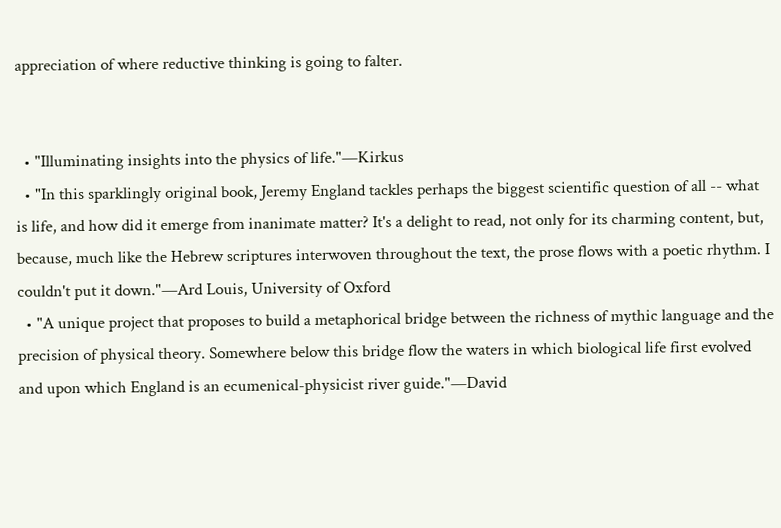appreciation of where reductive thinking is going to falter.


  • "Illuminating insights into the physics of life."—Kirkus
  • "In this sparklingly original book, Jeremy England tackles perhaps the biggest scientific question of all -- what is life, and how did it emerge from inanimate matter? It's a delight to read, not only for its charming content, but, because, much like the Hebrew scriptures interwoven throughout the text, the prose flows with a poetic rhythm. I couldn't put it down."—Ard Louis, University of Oxford
  • "A unique project that proposes to build a metaphorical bridge between the richness of mythic language and the precision of physical theory. Somewhere below this bridge flow the waters in which biological life first evolved and upon which England is an ecumenical-physicist river guide."—David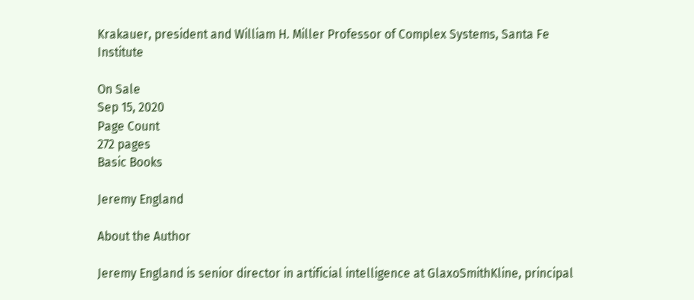Krakauer, president and William H. Miller Professor of Complex Systems, Santa Fe Institute

On Sale
Sep 15, 2020
Page Count
272 pages
Basic Books

Jeremy England

About the Author

Jeremy England is senior director in artificial intelligence at GlaxoSmithKline, principal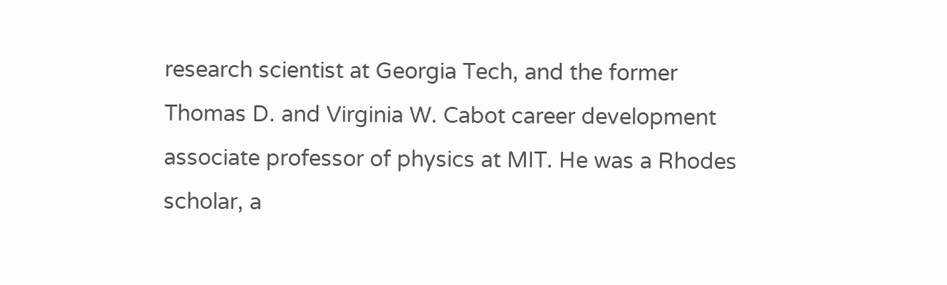research scientist at Georgia Tech, and the former Thomas D. and Virginia W. Cabot career development associate professor of physics at MIT. He was a Rhodes scholar, a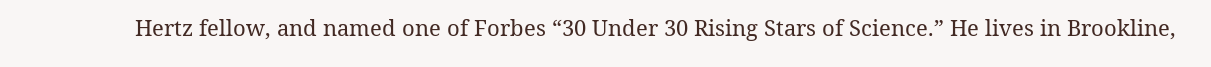Hertz fellow, and named one of Forbes “30 Under 30 Rising Stars of Science.” He lives in Brookline,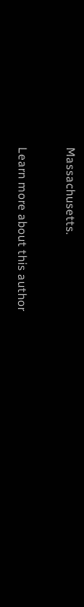Massachusetts.

Learn more about this author